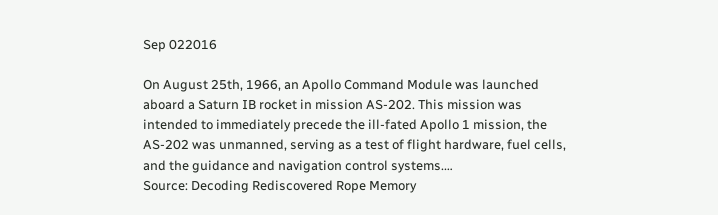Sep 022016

On August 25th, 1966, an Apollo Command Module was launched aboard a Saturn IB rocket in mission AS-202. This mission was intended to immediately precede the ill-fated Apollo 1 mission, the AS-202 was unmanned, serving as a test of flight hardware, fuel cells, and the guidance and navigation control systems.…
Source: Decoding Rediscovered Rope Memory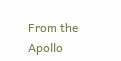From the Apollo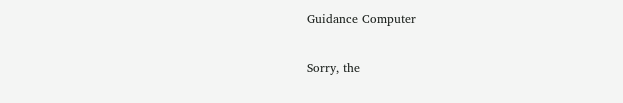Guidance Computer

Sorry, the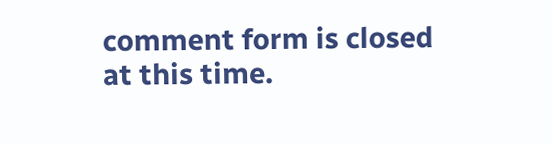comment form is closed at this time.